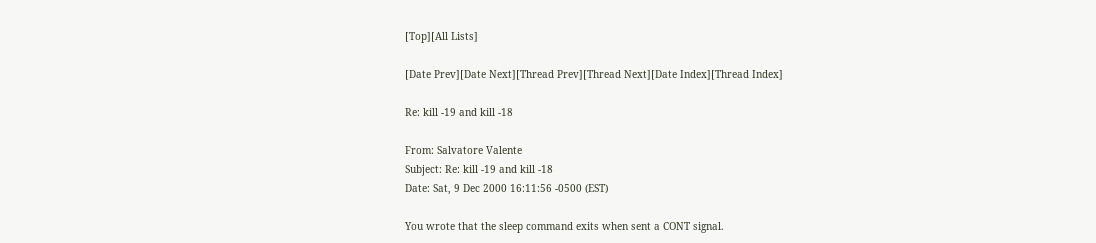[Top][All Lists]

[Date Prev][Date Next][Thread Prev][Thread Next][Date Index][Thread Index]

Re: kill -19 and kill -18

From: Salvatore Valente
Subject: Re: kill -19 and kill -18
Date: Sat, 9 Dec 2000 16:11:56 -0500 (EST)

You wrote that the sleep command exits when sent a CONT signal.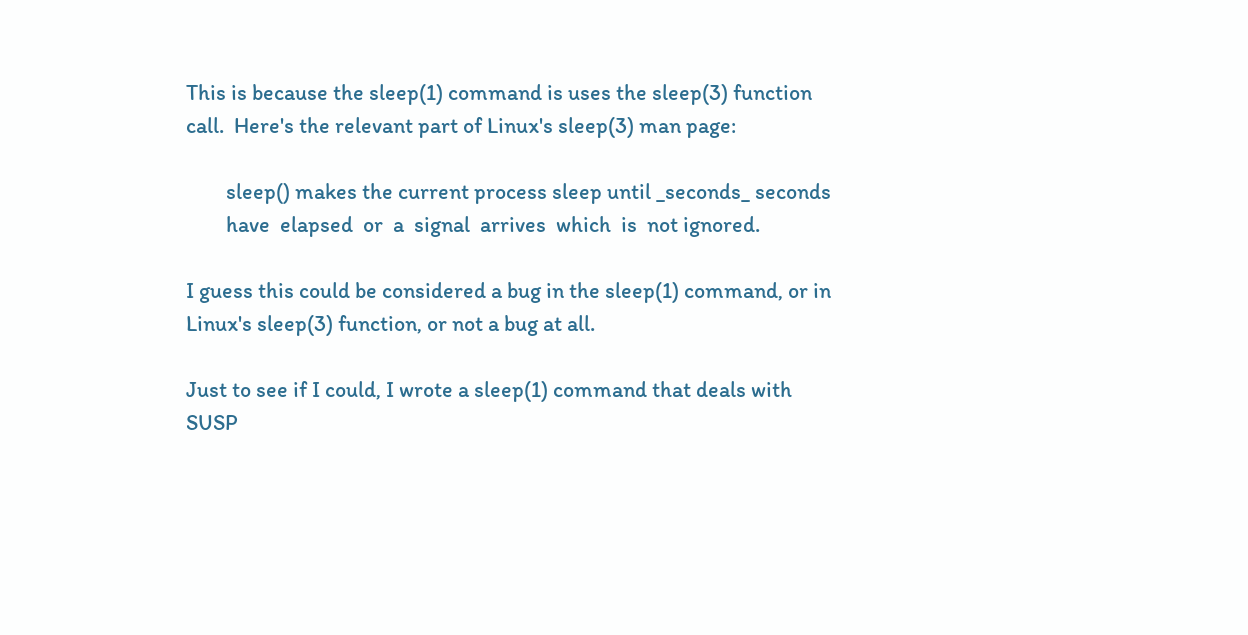This is because the sleep(1) command is uses the sleep(3) function
call.  Here's the relevant part of Linux's sleep(3) man page:

        sleep() makes the current process sleep until _seconds_ seconds
        have  elapsed  or  a  signal  arrives  which  is  not ignored.

I guess this could be considered a bug in the sleep(1) command, or in
Linux's sleep(3) function, or not a bug at all.

Just to see if I could, I wrote a sleep(1) command that deals with
SUSP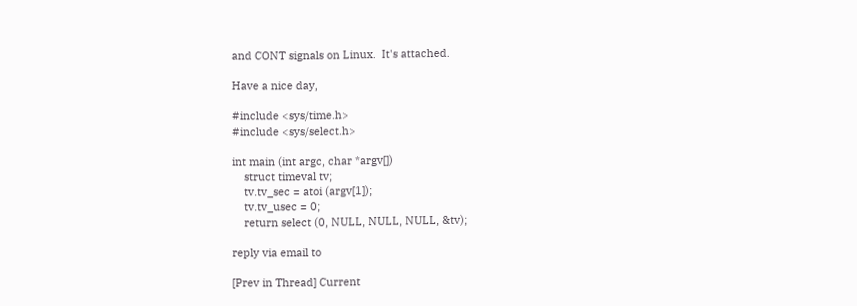and CONT signals on Linux.  It's attached.

Have a nice day,

#include <sys/time.h>
#include <sys/select.h>

int main (int argc, char *argv[])
    struct timeval tv;
    tv.tv_sec = atoi (argv[1]);
    tv.tv_usec = 0;
    return select (0, NULL, NULL, NULL, &tv);

reply via email to

[Prev in Thread] Current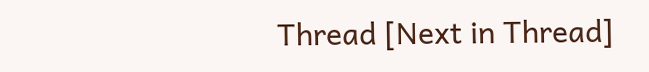Thread [Next in Thread]